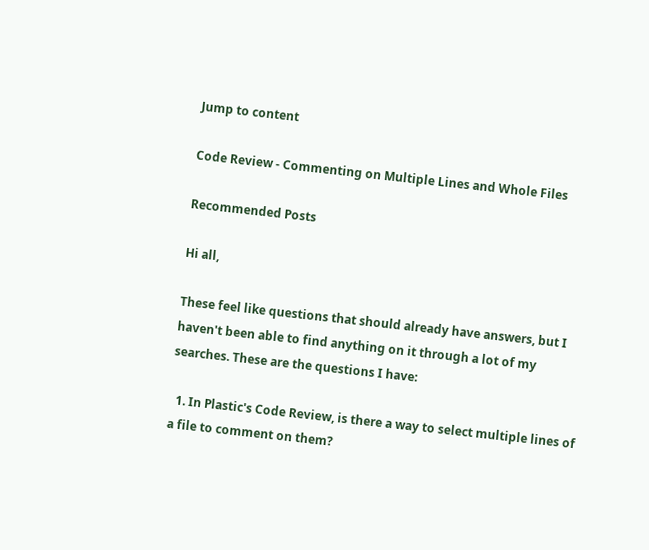Jump to content

Code Review - Commenting on Multiple Lines and Whole Files

Recommended Posts

Hi all,

These feel like questions that should already have answers, but I haven't been able to find anything on it through a lot of my searches. These are the questions I have:

  1. In Plastic's Code Review, is there a way to select multiple lines of a file to comment on them?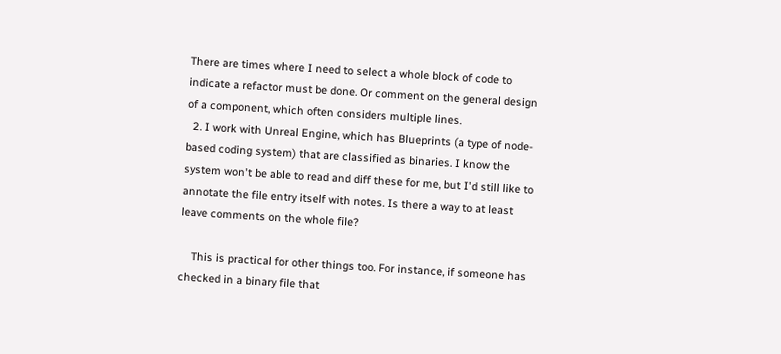There are times where I need to select a whole block of code to indicate a refactor must be done. Or comment on the general design of a component, which often considers multiple lines.
  2. I work with Unreal Engine, which has Blueprints (a type of node-based coding system) that are classified as binaries. I know the system won't be able to read and diff these for me, but I'd still like to annotate the file entry itself with notes. Is there a way to at least leave comments on the whole file?

    This is practical for other things too. For instance, if someone has checked in a binary file that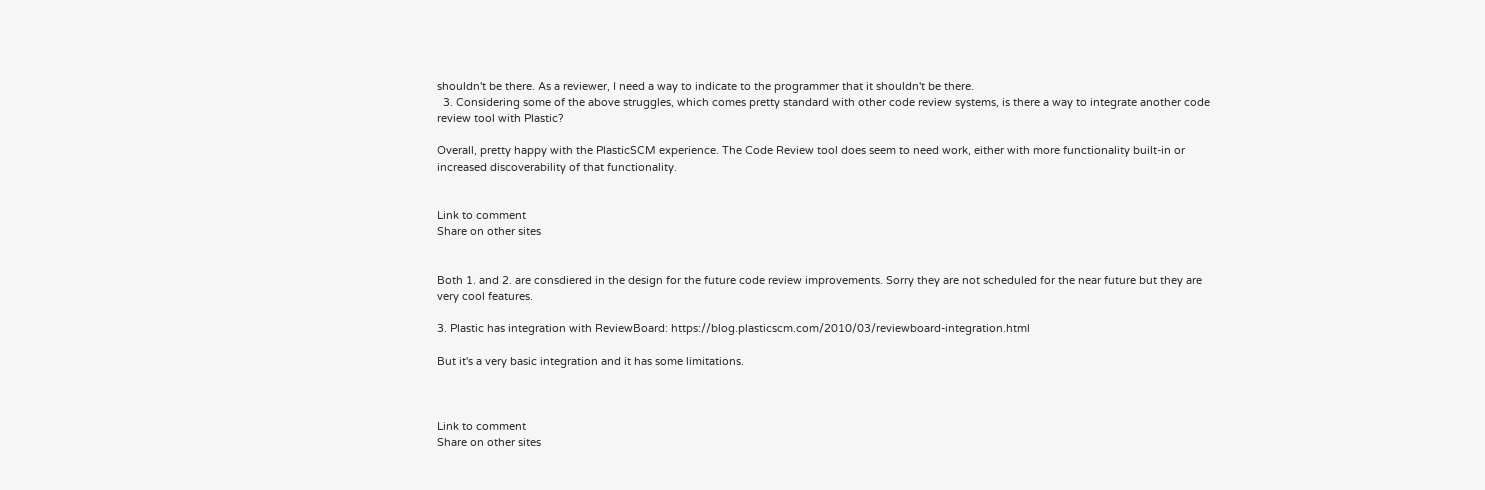shouldn't be there. As a reviewer, I need a way to indicate to the programmer that it shouldn't be there.
  3. Considering some of the above struggles, which comes pretty standard with other code review systems, is there a way to integrate another code review tool with Plastic?

Overall, pretty happy with the PlasticSCM experience. The Code Review tool does seem to need work, either with more functionality built-in or increased discoverability of that functionality.


Link to comment
Share on other sites


Both 1. and 2. are consdiered in the design for the future code review improvements. Sorry they are not scheduled for the near future but they are very cool features.

3. Plastic has integration with ReviewBoard: https://blog.plasticscm.com/2010/03/reviewboard-integration.html

But it's a very basic integration and it has some limitations.



Link to comment
Share on other sites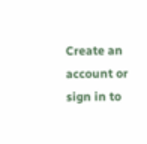Create an account or sign in to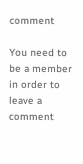comment

You need to be a member in order to leave a comment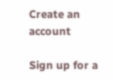Create an account

Sign up for a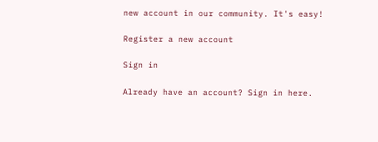new account in our community. It's easy!

Register a new account

Sign in

Already have an account? Sign in here.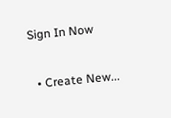Sign In Now

  • Create New...